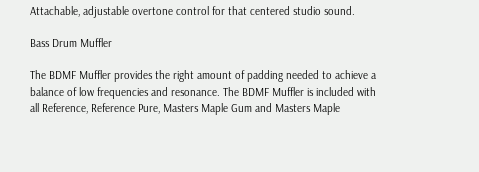Attachable, adjustable overtone control for that centered studio sound.

Bass Drum Muffler

The BDMF Muffler provides the right amount of padding needed to achieve a balance of low frequencies and resonance. The BDMF Muffler is included with all Reference, Reference Pure, Masters Maple Gum and Masters Maple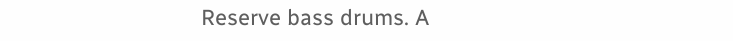Reserve bass drums. A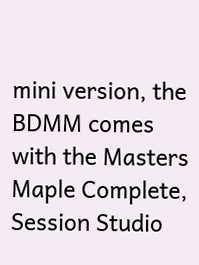mini version, the BDMM comes with the Masters Maple Complete, Session Studio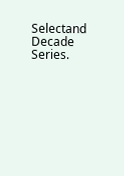Selectand Decade Series.